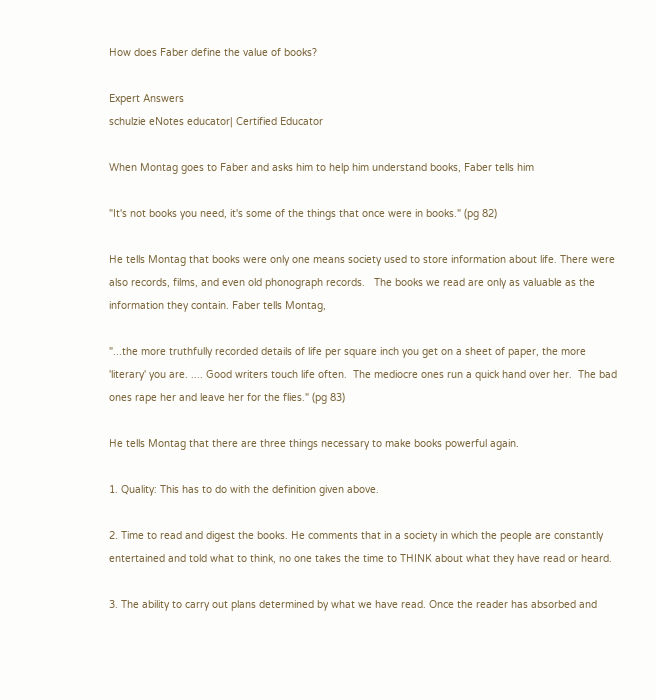How does Faber define the value of books?

Expert Answers
schulzie eNotes educator| Certified Educator

When Montag goes to Faber and asks him to help him understand books, Faber tells him

"It's not books you need, it's some of the things that once were in books." (pg 82)

He tells Montag that books were only one means society used to store information about life. There were also records, films, and even old phonograph records.   The books we read are only as valuable as the information they contain. Faber tells Montag,

"...the more truthfully recorded details of life per square inch you get on a sheet of paper, the more 'literary' you are. .... Good writers touch life often.  The mediocre ones run a quick hand over her.  The bad ones rape her and leave her for the flies." (pg 83)

He tells Montag that there are three things necessary to make books powerful again.

1. Quality: This has to do with the definition given above.

2. Time to read and digest the books. He comments that in a society in which the people are constantly entertained and told what to think, no one takes the time to THINK about what they have read or heard.

3. The ability to carry out plans determined by what we have read. Once the reader has absorbed and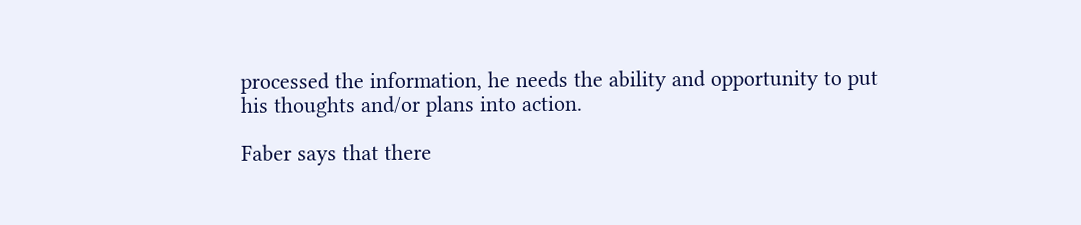processed the information, he needs the ability and opportunity to put his thoughts and/or plans into action.

Faber says that there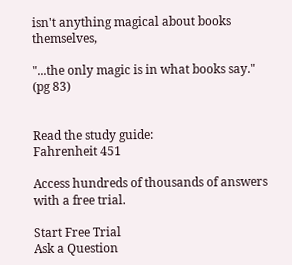isn't anything magical about books themselves,

"...the only magic is in what books say." (pg 83)


Read the study guide:
Fahrenheit 451

Access hundreds of thousands of answers with a free trial.

Start Free Trial
Ask a Question